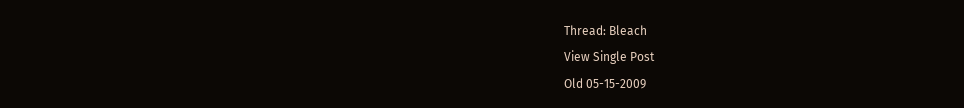Thread: Bleach
View Single Post
Old 05-15-2009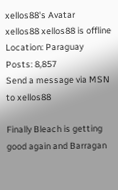xellos88's Avatar
xellos88 xellos88 is offline
Location: Paraguay
Posts: 8,857
Send a message via MSN to xellos88

Finally Bleach is getting good again and Barragan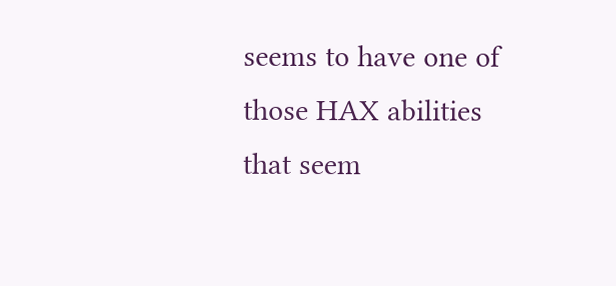seems to have one of those HAX abilities that seem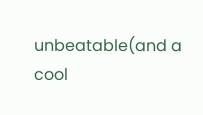unbeatable(and a cool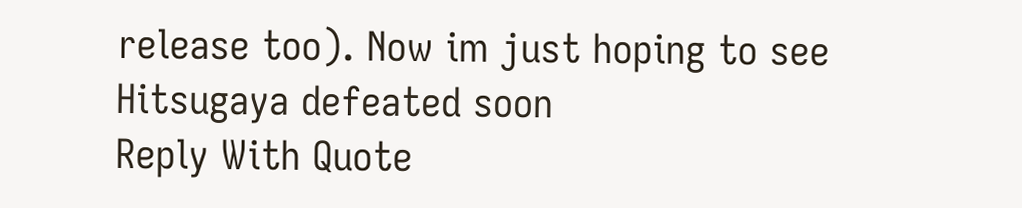release too). Now im just hoping to see Hitsugaya defeated soon
Reply With Quote